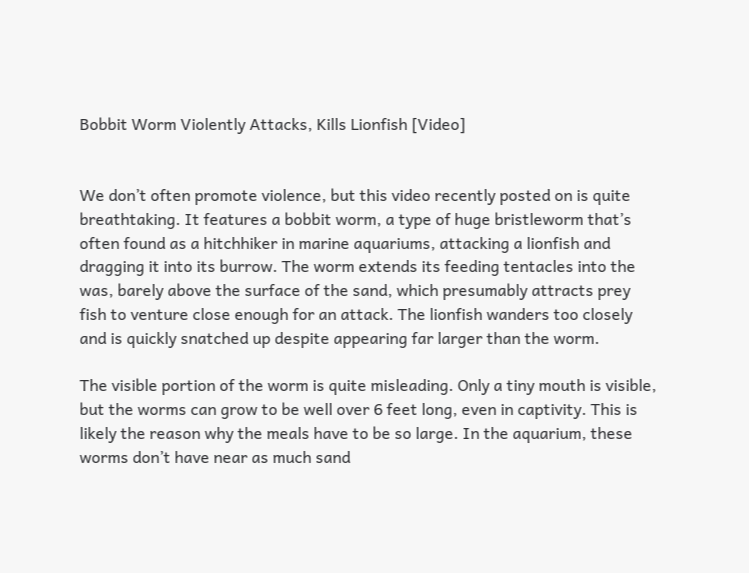Bobbit Worm Violently Attacks, Kills Lionfish [Video]


We don’t often promote violence, but this video recently posted on is quite breathtaking. It features a bobbit worm, a type of huge bristleworm that’s often found as a hitchhiker in marine aquariums, attacking a lionfish and dragging it into its burrow. The worm extends its feeding tentacles into the was, barely above the surface of the sand, which presumably attracts prey fish to venture close enough for an attack. The lionfish wanders too closely and is quickly snatched up despite appearing far larger than the worm.

The visible portion of the worm is quite misleading. Only a tiny mouth is visible, but the worms can grow to be well over 6 feet long, even in captivity. This is likely the reason why the meals have to be so large. In the aquarium, these worms don’t have near as much sand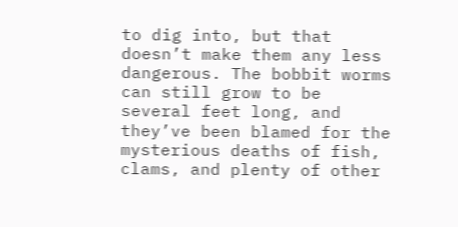to dig into, but that doesn’t make them any less dangerous. The bobbit worms can still grow to be several feet long, and they’ve been blamed for the mysterious deaths of fish, clams, and plenty of other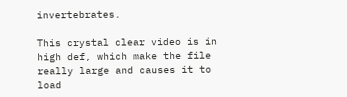invertebrates.

This crystal clear video is in high def, which make the file really large and causes it to load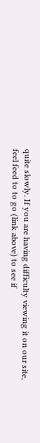quite slowly. If you are having difficulty viewing it on our site, feel feed to to go (link above) to see if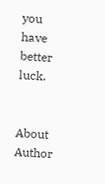you have better luck.


About Author